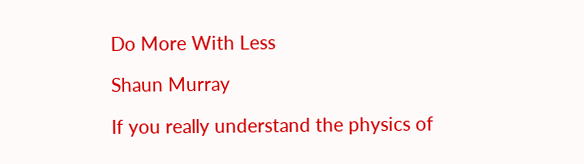Do More With Less

Shaun Murray

If you really understand the physics of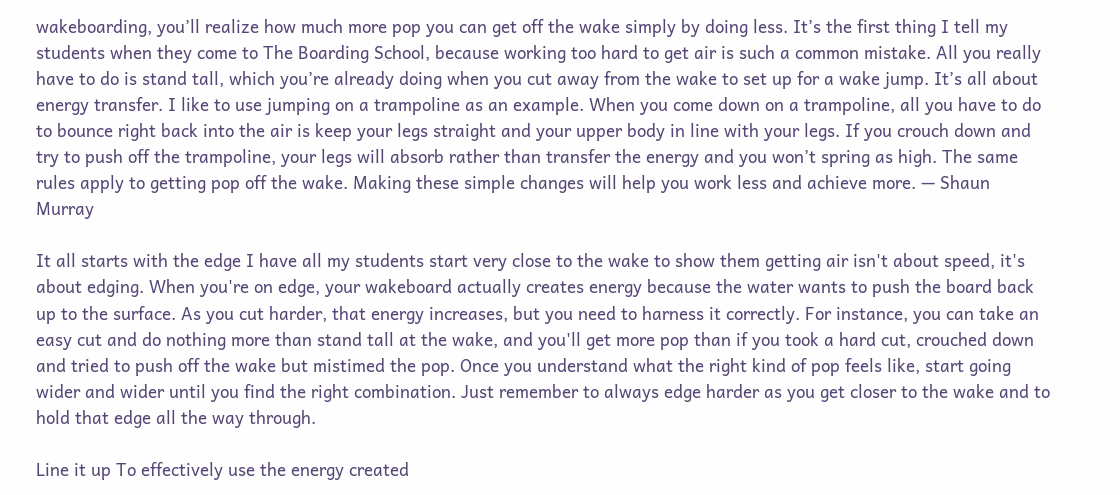wakeboarding, you’ll realize how much more pop you can get off the wake simply by doing less. It’s the first thing I tell my students when they come to The Boarding School, because working too hard to get air is such a common mistake. All you really have to do is stand tall, which you’re already doing when you cut away from the wake to set up for a wake jump. It’s all about energy transfer. I like to use jumping on a trampoline as an example. When you come down on a trampoline, all you have to do to bounce right back into the air is keep your legs straight and your upper body in line with your legs. If you crouch down and try to push off the trampoline, your legs will absorb rather than transfer the energy and you won’t spring as high. The same rules apply to getting pop off the wake. Making these simple changes will help you work less and achieve more. — Shaun Murray

It all starts with the edge I have all my students start very close to the wake to show them getting air isn't about speed, it's about edging. When you're on edge, your wakeboard actually creates energy because the water wants to push the board back up to the surface. As you cut harder, that energy increases, but you need to harness it correctly. For instance, you can take an easy cut and do nothing more than stand tall at the wake, and you'll get more pop than if you took a hard cut, crouched down and tried to push off the wake but mistimed the pop. Once you understand what the right kind of pop feels like, start going wider and wider until you find the right combination. Just remember to always edge harder as you get closer to the wake and to hold that edge all the way through.

Line it up To effectively use the energy created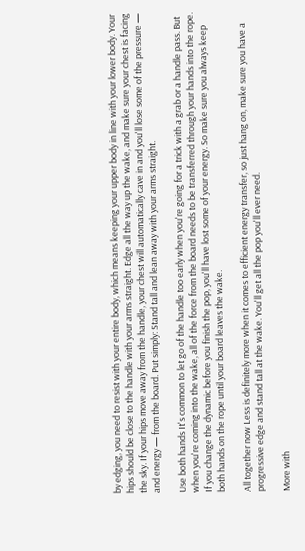by edging, you need to resist with your entire body, which means keeping your upper body in line with your lower body. Your hips should be close to the handle with your arms straight. Edge all the way up the wake, and make sure your chest is facing the sky. If your hips move away from the handle, your chest will automatically cave in and you'll lose some of the pressure — and energy — from the board. Put simply: Stand tall and lean away with your arms straight.

Use both hands It's common to let go of the handle too early when you're going for a trick with a grab or a handle pass. But when you're coming into the wake, all of the force from the board needs to be transferred through your hands into the rope. If you change the dynamic before you finish the pop, you'll have lost some of your energy. So make sure you always keep both hands on the rope until your board leaves the wake.

All together now Less is definitely more when it comes to efficient energy transfer, so just hang on, make sure you have a progressive edge and stand tall at the wake. You'll get all the pop you'll ever need.

More with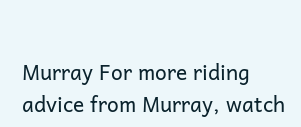Murray For more riding advice from Murray, watch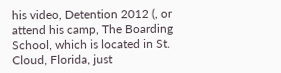his video, Detention 2012 (, or attend his camp, The Boarding School, which is located in St. Cloud, Florida, just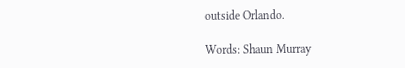outside Orlando.

Words: Shaun Murray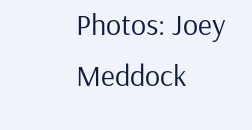Photos: Joey Meddock